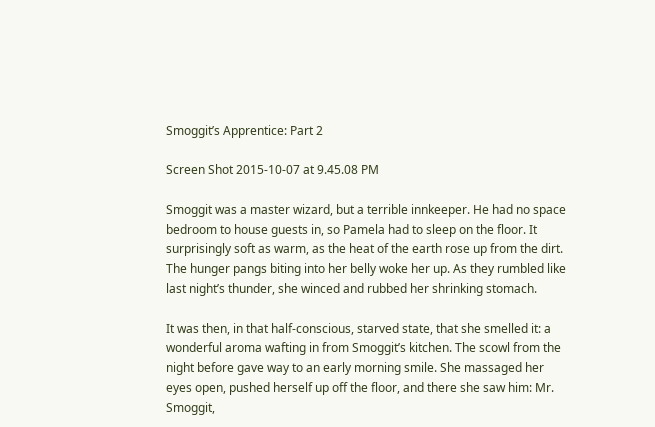Smoggit’s Apprentice: Part 2

Screen Shot 2015-10-07 at 9.45.08 PM

Smoggit was a master wizard, but a terrible innkeeper. He had no space bedroom to house guests in, so Pamela had to sleep on the floor. It surprisingly soft as warm, as the heat of the earth rose up from the dirt. The hunger pangs biting into her belly woke her up. As they rumbled like last night’s thunder, she winced and rubbed her shrinking stomach.

It was then, in that half-conscious, starved state, that she smelled it: a wonderful aroma wafting in from Smoggit’s kitchen. The scowl from the night before gave way to an early morning smile. She massaged her eyes open, pushed herself up off the floor, and there she saw him: Mr. Smoggit,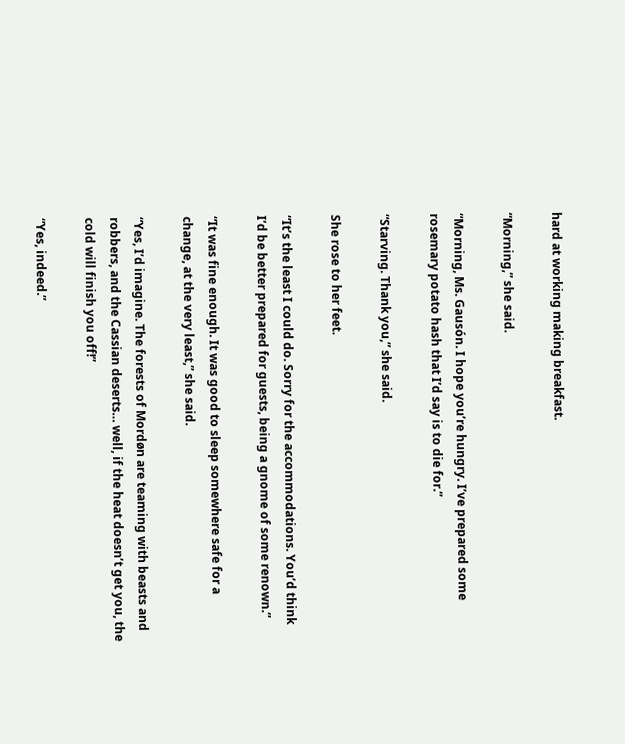hard at working making breakfast.

“Morning,” she said.

“Morning, Ms. Gausón. I hope you’re hungry. I’ve prepared some rosemary potato hash that I’d say is to die for.”

“Starving. Thank you,” she said.

She rose to her feet.

“It’s the least I could do. Sorry for the accommodations. You’d think I’d be better prepared for guests, being a gnome of some renown.”

“It was fine enough. It was good to sleep somewhere safe for a change, at the very least,” she said.

“Yes, I’d imagine. The forests of Mordøn are teaming with beasts and robbers, and the Cassian deserts… well, if the heat doesn’t get you, the cold will finish you off!”

“Yes, indeed.”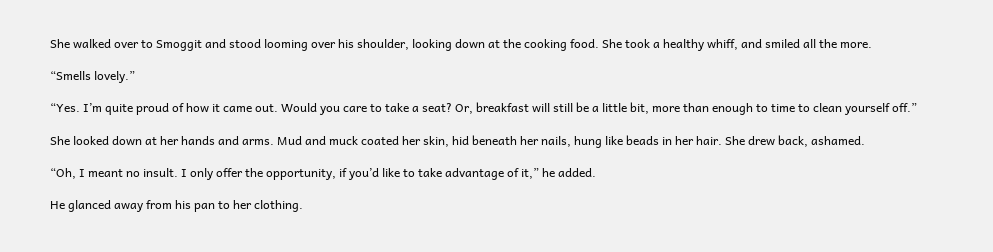She walked over to Smoggit and stood looming over his shoulder, looking down at the cooking food. She took a healthy whiff, and smiled all the more.

“Smells lovely.”

“Yes. I’m quite proud of how it came out. Would you care to take a seat? Or, breakfast will still be a little bit, more than enough to time to clean yourself off.”

She looked down at her hands and arms. Mud and muck coated her skin, hid beneath her nails, hung like beads in her hair. She drew back, ashamed.

“Oh, I meant no insult. I only offer the opportunity, if you’d like to take advantage of it,” he added.

He glanced away from his pan to her clothing.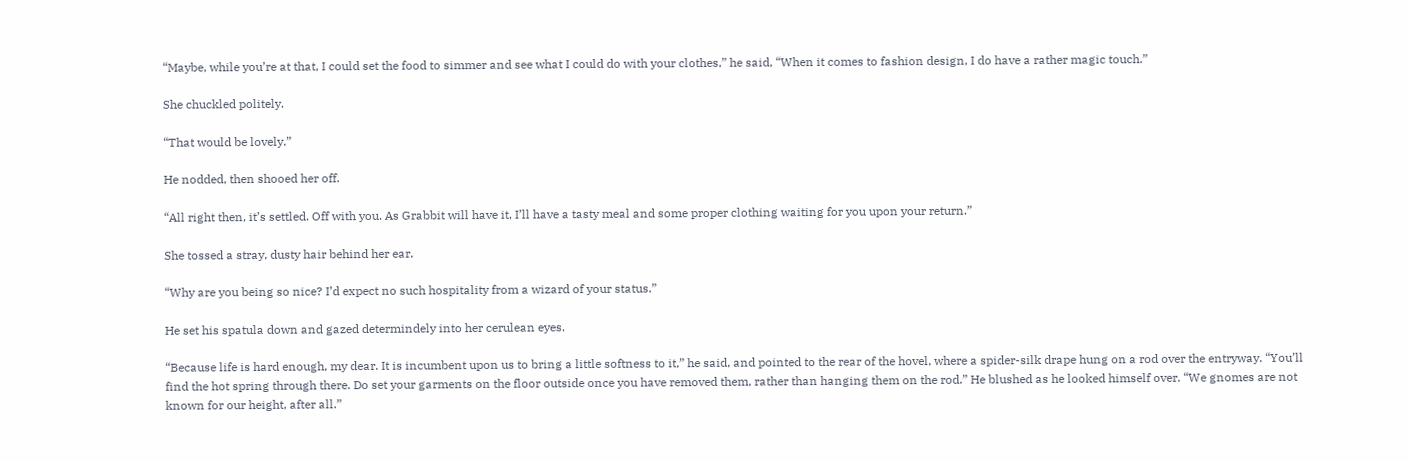“Maybe, while you’re at that, I could set the food to simmer and see what I could do with your clothes,” he said, “When it comes to fashion design, I do have a rather magic touch.”

She chuckled politely.

“That would be lovely.”

He nodded, then shooed her off.

“All right then, it’s settled. Off with you. As Grabbit will have it, I’ll have a tasty meal and some proper clothing waiting for you upon your return.”

She tossed a stray, dusty hair behind her ear.

“Why are you being so nice? I’d expect no such hospitality from a wizard of your status.”

He set his spatula down and gazed determindely into her cerulean eyes.

“Because life is hard enough, my dear. It is incumbent upon us to bring a little softness to it,” he said, and pointed to the rear of the hovel, where a spider-silk drape hung on a rod over the entryway. “You’ll find the hot spring through there. Do set your garments on the floor outside once you have removed them, rather than hanging them on the rod.” He blushed as he looked himself over. “We gnomes are not known for our height, after all.”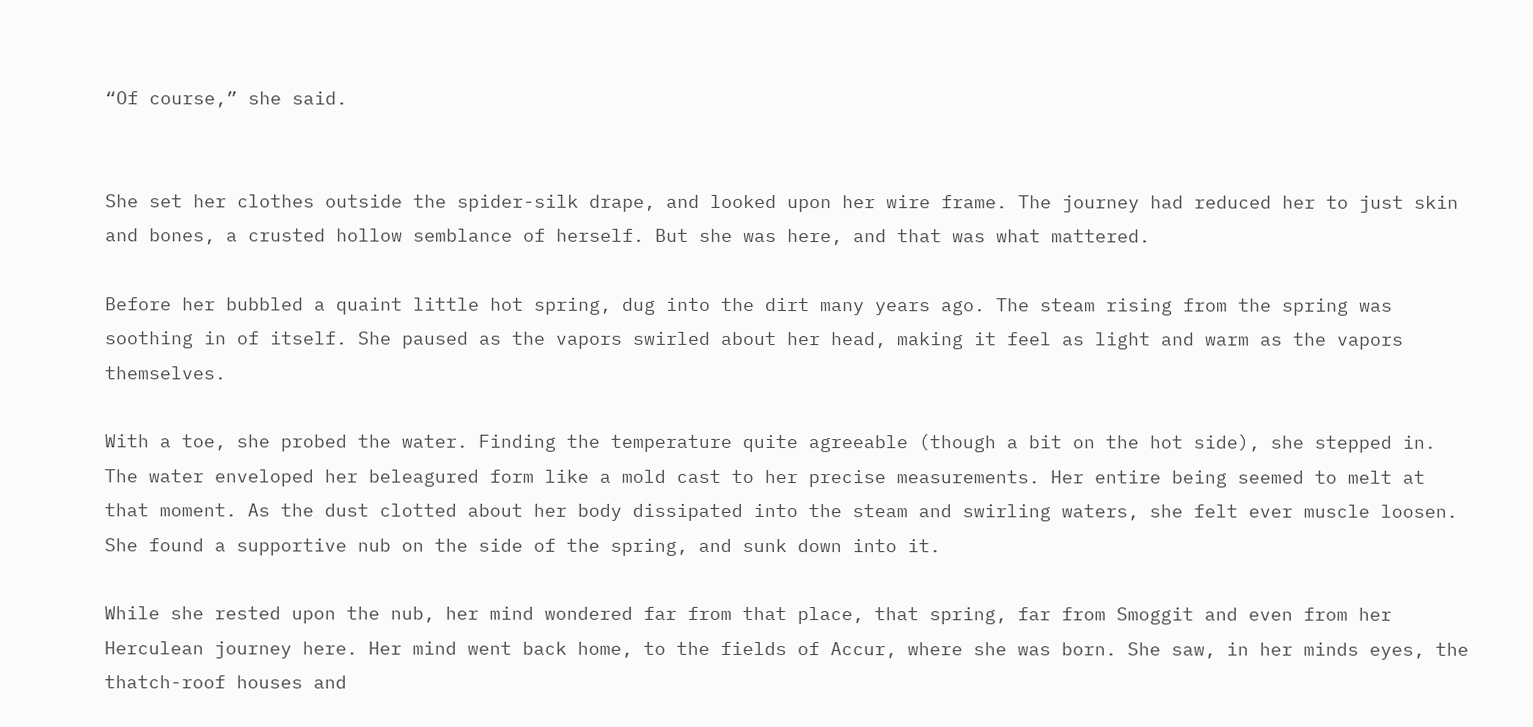“Of course,” she said.


She set her clothes outside the spider-silk drape, and looked upon her wire frame. The journey had reduced her to just skin and bones, a crusted hollow semblance of herself. But she was here, and that was what mattered.

Before her bubbled a quaint little hot spring, dug into the dirt many years ago. The steam rising from the spring was soothing in of itself. She paused as the vapors swirled about her head, making it feel as light and warm as the vapors themselves.

With a toe, she probed the water. Finding the temperature quite agreeable (though a bit on the hot side), she stepped in. The water enveloped her beleagured form like a mold cast to her precise measurements. Her entire being seemed to melt at that moment. As the dust clotted about her body dissipated into the steam and swirling waters, she felt ever muscle loosen. She found a supportive nub on the side of the spring, and sunk down into it.

While she rested upon the nub, her mind wondered far from that place, that spring, far from Smoggit and even from her Herculean journey here. Her mind went back home, to the fields of Accur, where she was born. She saw, in her minds eyes, the thatch-roof houses and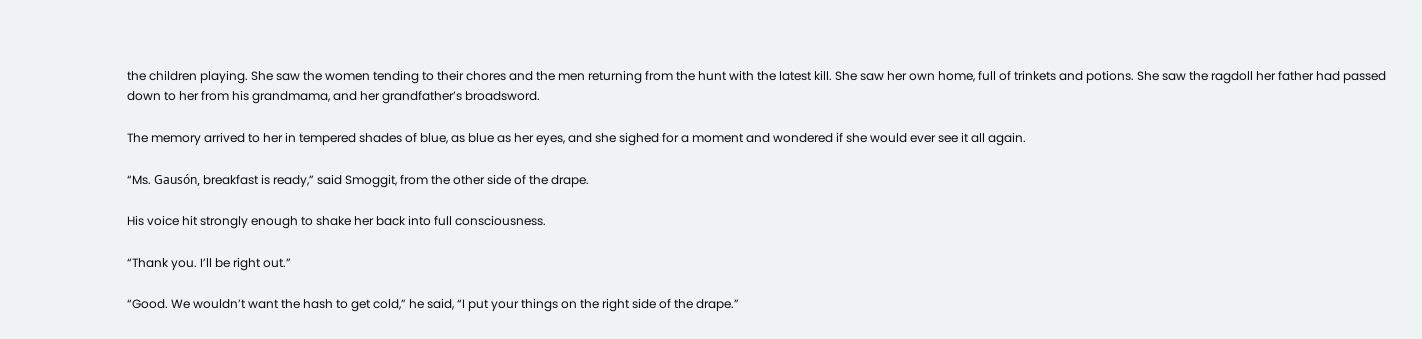the children playing. She saw the women tending to their chores and the men returning from the hunt with the latest kill. She saw her own home, full of trinkets and potions. She saw the ragdoll her father had passed down to her from his grandmama, and her grandfather’s broadsword.

The memory arrived to her in tempered shades of blue, as blue as her eyes, and she sighed for a moment and wondered if she would ever see it all again.

“Ms. Gausón, breakfast is ready,” said Smoggit, from the other side of the drape.

His voice hit strongly enough to shake her back into full consciousness.

“Thank you. I’ll be right out.”

“Good. We wouldn’t want the hash to get cold,” he said, “I put your things on the right side of the drape.”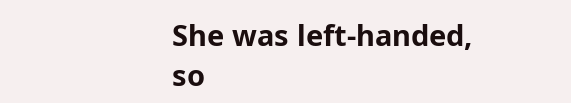She was left-handed, so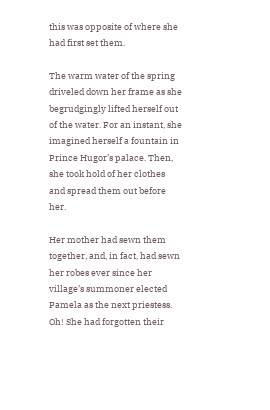this was opposite of where she had first set them.

The warm water of the spring driveled down her frame as she begrudgingly lifted herself out of the water. For an instant, she imagined herself a fountain in Prince Hugor’s palace. Then, she took hold of her clothes and spread them out before her.

Her mother had sewn them together, and, in fact, had sewn her robes ever since her village’s summoner elected Pamela as the next priestess. Oh! She had forgotten their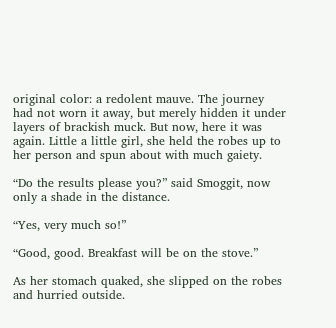original color: a redolent mauve. The journey had not worn it away, but merely hidden it under layers of brackish muck. But now, here it was again. Little a little girl, she held the robes up to her person and spun about with much gaiety.

“Do the results please you?” said Smoggit, now only a shade in the distance.

“Yes, very much so!”

“Good, good. Breakfast will be on the stove.”

As her stomach quaked, she slipped on the robes and hurried outside.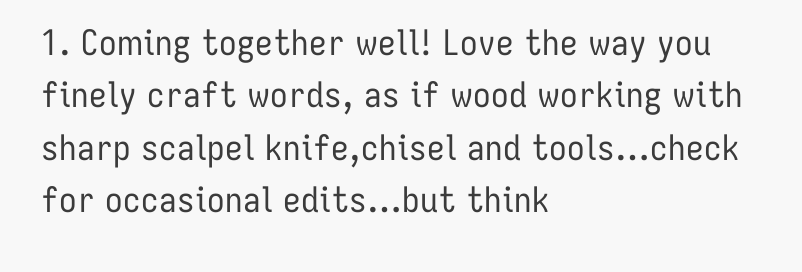1. Coming together well! Love the way you finely craft words, as if wood working with sharp scalpel knife,chisel and tools…check for occasional edits…but think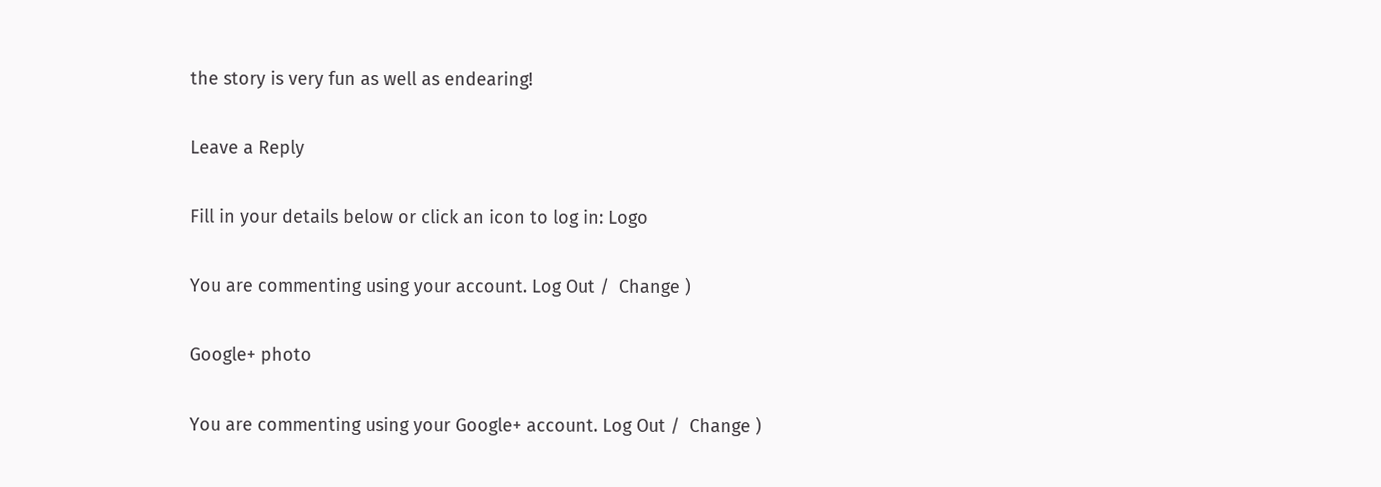the story is very fun as well as endearing!

Leave a Reply

Fill in your details below or click an icon to log in: Logo

You are commenting using your account. Log Out /  Change )

Google+ photo

You are commenting using your Google+ account. Log Out /  Change )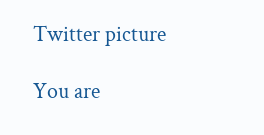Twitter picture

You are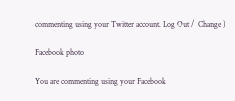commenting using your Twitter account. Log Out /  Change )

Facebook photo

You are commenting using your Facebook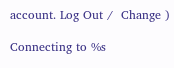account. Log Out /  Change )

Connecting to %s